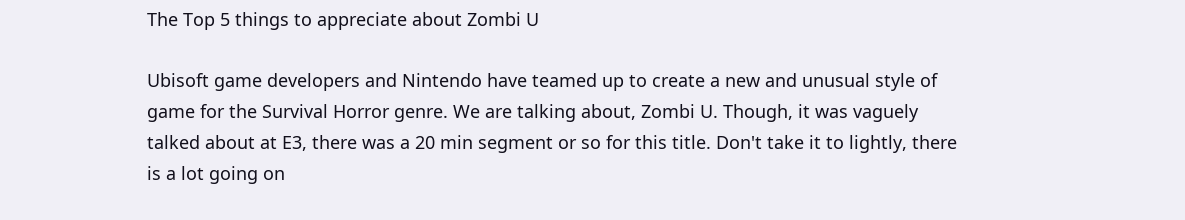The Top 5 things to appreciate about Zombi U

Ubisoft game developers and Nintendo have teamed up to create a new and unusual style of game for the Survival Horror genre. We are talking about, Zombi U. Though, it was vaguely talked about at E3, there was a 20 min segment or so for this title. Don't take it to lightly, there is a lot going on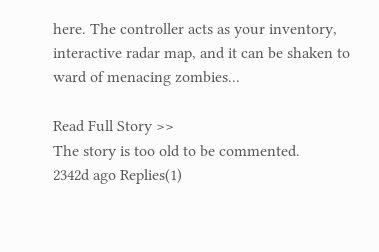here. The controller acts as your inventory, interactive radar map, and it can be shaken to ward of menacing zombies...

Read Full Story >>
The story is too old to be commented.
2342d ago Replies(1)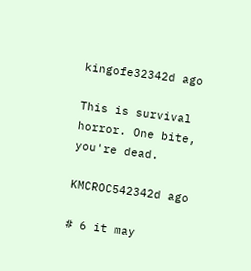kingofe32342d ago

This is survival horror. One bite, you're dead.

KMCROC542342d ago

# 6 it may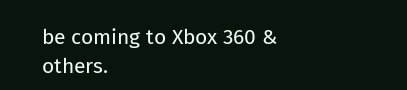be coming to Xbox 360 & others.